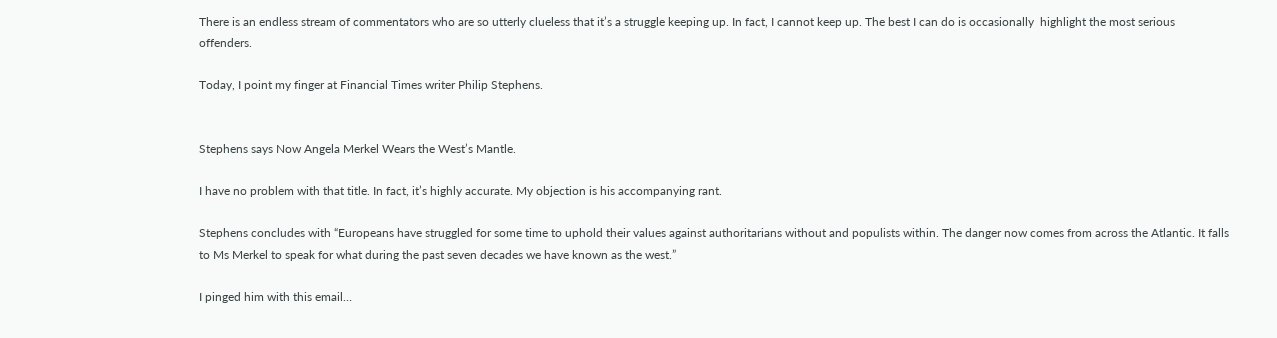There is an endless stream of commentators who are so utterly clueless that it’s a struggle keeping up. In fact, I cannot keep up. The best I can do is occasionally  highlight the most serious offenders.

Today, I point my finger at Financial Times writer Philip Stephens.


Stephens says Now Angela Merkel Wears the West’s Mantle.

I have no problem with that title. In fact, it’s highly accurate. My objection is his accompanying rant.

Stephens concludes with “Europeans have struggled for some time to uphold their values against authoritarians without and populists within. The danger now comes from across the Atlantic. It falls to Ms Merkel to speak for what during the past seven decades we have known as the west.”

I pinged him with this email…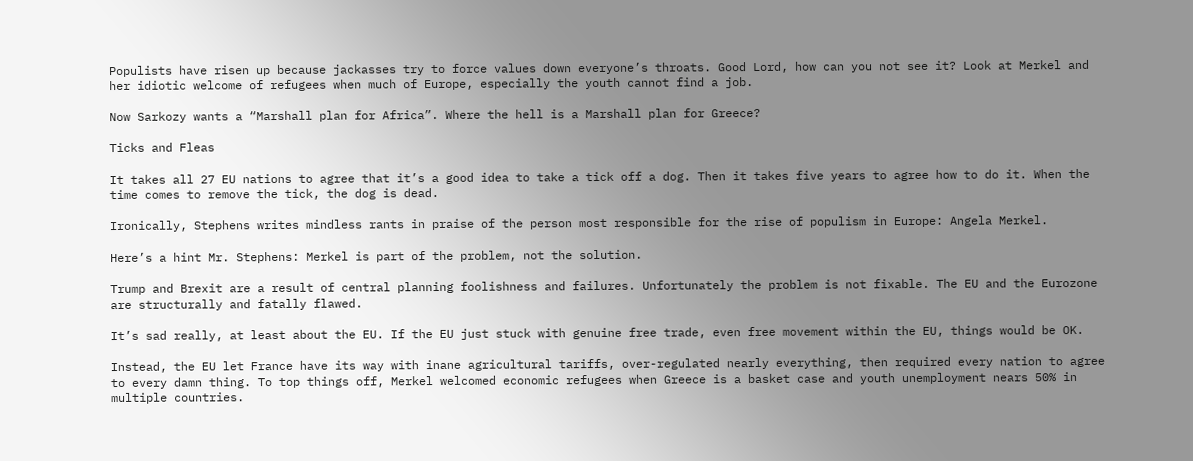Populists have risen up because jackasses try to force values down everyone’s throats. Good Lord, how can you not see it? Look at Merkel and her idiotic welcome of refugees when much of Europe, especially the youth cannot find a job.

Now Sarkozy wants a “Marshall plan for Africa”. Where the hell is a Marshall plan for Greece?

Ticks and Fleas

It takes all 27 EU nations to agree that it’s a good idea to take a tick off a dog. Then it takes five years to agree how to do it. When the time comes to remove the tick, the dog is dead.

Ironically, Stephens writes mindless rants in praise of the person most responsible for the rise of populism in Europe: Angela Merkel.

Here’s a hint Mr. Stephens: Merkel is part of the problem, not the solution.

Trump and Brexit are a result of central planning foolishness and failures. Unfortunately the problem is not fixable. The EU and the Eurozone are structurally and fatally flawed.

It’s sad really, at least about the EU. If the EU just stuck with genuine free trade, even free movement within the EU, things would be OK.

Instead, the EU let France have its way with inane agricultural tariffs, over-regulated nearly everything, then required every nation to agree to every damn thing. To top things off, Merkel welcomed economic refugees when Greece is a basket case and youth unemployment nears 50% in multiple countries.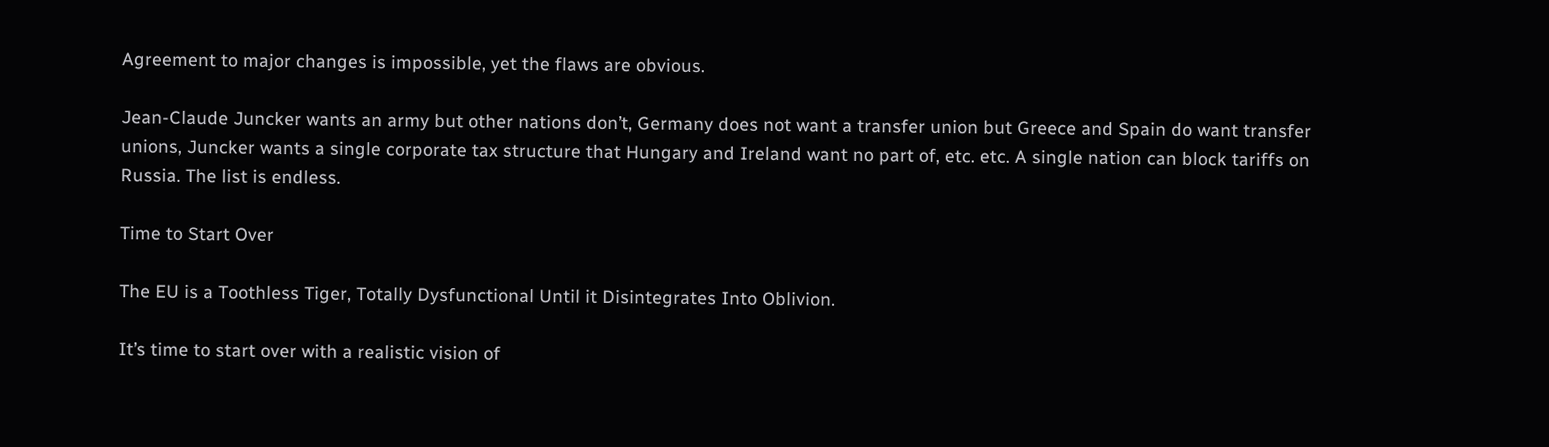Agreement to major changes is impossible, yet the flaws are obvious.

Jean-Claude Juncker wants an army but other nations don’t, Germany does not want a transfer union but Greece and Spain do want transfer unions, Juncker wants a single corporate tax structure that Hungary and Ireland want no part of, etc. etc. A single nation can block tariffs on Russia. The list is endless.

Time to Start Over

The EU is a Toothless Tiger, Totally Dysfunctional Until it Disintegrates Into Oblivion.

It’s time to start over with a realistic vision of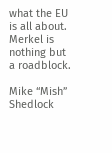what the EU is all about. Merkel is nothing but a roadblock.

Mike “Mish” Shedlock